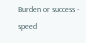Burden or success - speed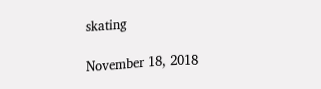skating

November 18, 2018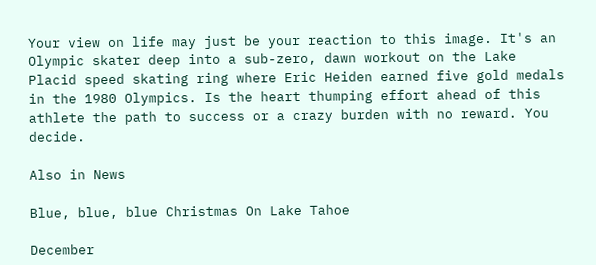Your view on life may just be your reaction to this image. It's an Olympic skater deep into a sub-zero, dawn workout on the Lake Placid speed skating ring where Eric Heiden earned five gold medals in the 1980 Olympics. Is the heart thumping effort ahead of this athlete the path to success or a crazy burden with no reward. You decide.

Also in News

Blue, blue, blue Christmas On Lake Tahoe

December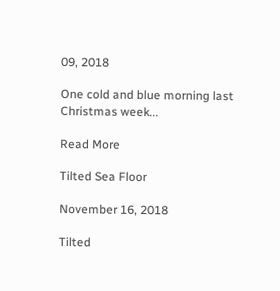09, 2018

One cold and blue morning last Christmas week...

Read More

Tilted Sea Floor

November 16, 2018

Tilted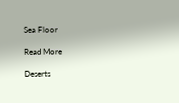Sea Floor

Read More

Deserts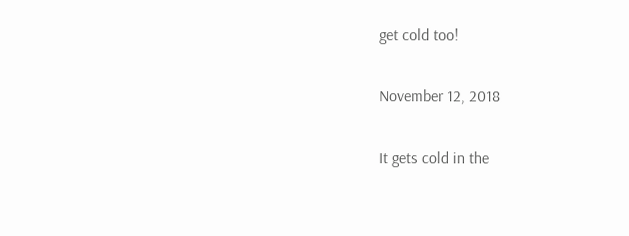get cold too!

November 12, 2018

It gets cold in the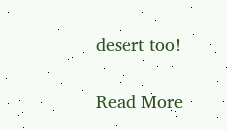desert too!

Read More